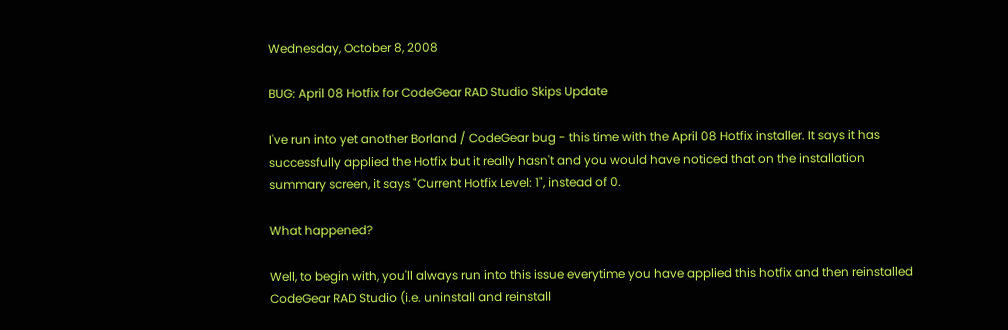Wednesday, October 8, 2008

BUG: April 08 Hotfix for CodeGear RAD Studio Skips Update

I've run into yet another Borland / CodeGear bug - this time with the April 08 Hotfix installer. It says it has successfully applied the Hotfix but it really hasn't and you would have noticed that on the installation summary screen, it says "Current Hotfix Level: 1", instead of 0.

What happened?

Well, to begin with, you'll always run into this issue everytime you have applied this hotfix and then reinstalled CodeGear RAD Studio (i.e. uninstall and reinstall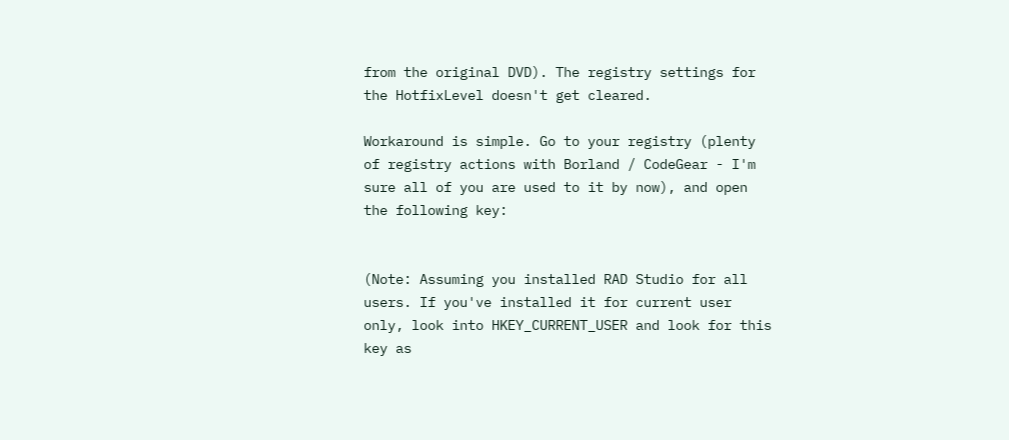from the original DVD). The registry settings for the HotfixLevel doesn't get cleared.

Workaround is simple. Go to your registry (plenty of registry actions with Borland / CodeGear - I'm sure all of you are used to it by now), and open the following key:


(Note: Assuming you installed RAD Studio for all users. If you've installed it for current user only, look into HKEY_CURRENT_USER and look for this key as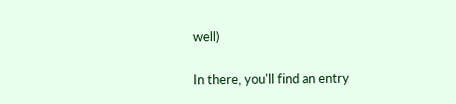well)

In there, you'll find an entry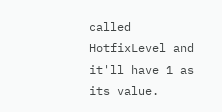called HotfixLevel and it'll have 1 as its value.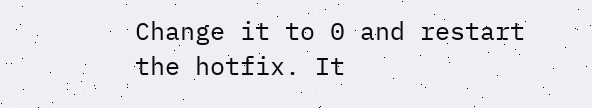Change it to 0 and restart the hotfix. It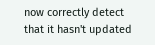now correctly detect that it hasn't updated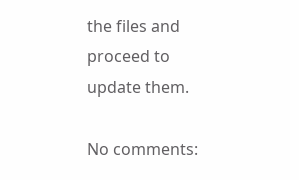the files and proceed to update them.

No comments: